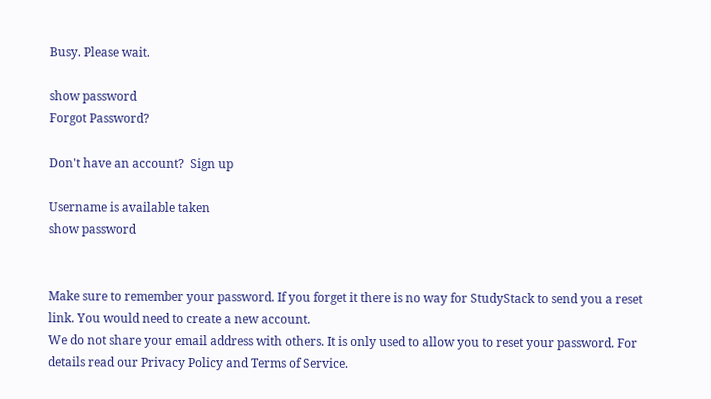Busy. Please wait.

show password
Forgot Password?

Don't have an account?  Sign up

Username is available taken
show password


Make sure to remember your password. If you forget it there is no way for StudyStack to send you a reset link. You would need to create a new account.
We do not share your email address with others. It is only used to allow you to reset your password. For details read our Privacy Policy and Terms of Service.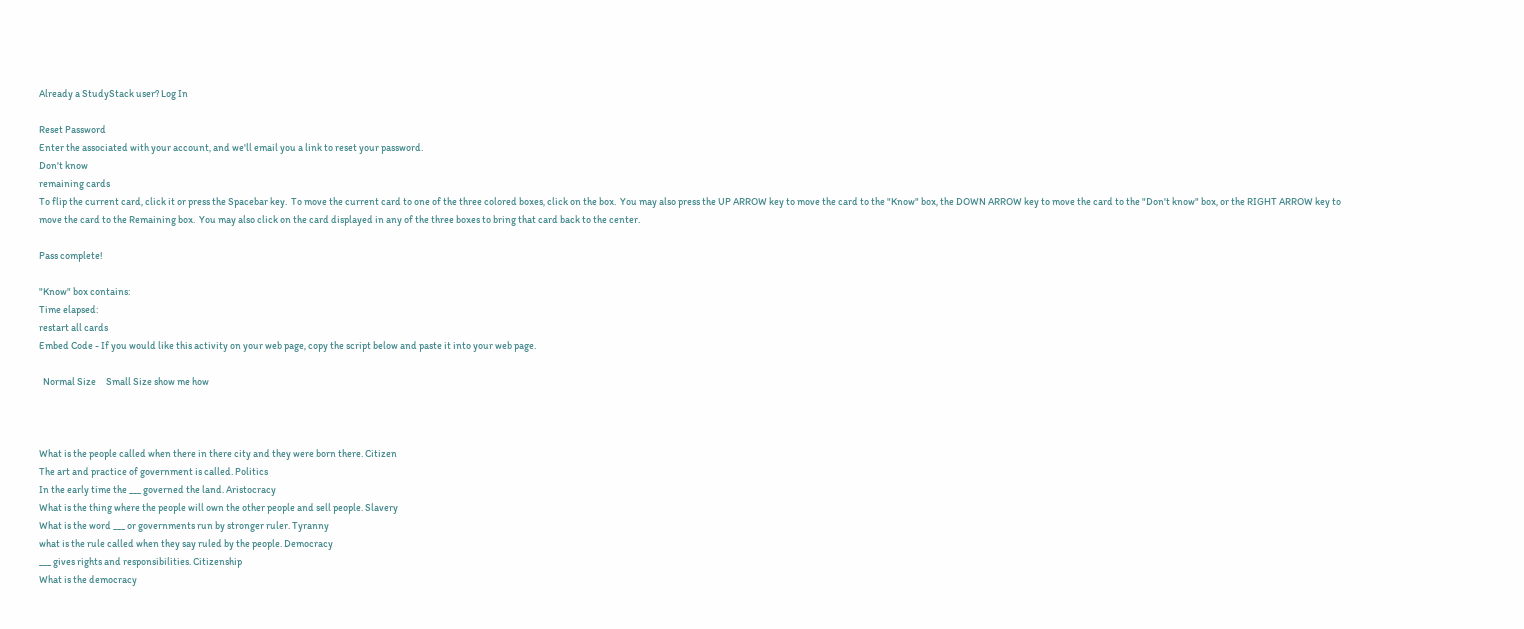Already a StudyStack user? Log In

Reset Password
Enter the associated with your account, and we'll email you a link to reset your password.
Don't know
remaining cards
To flip the current card, click it or press the Spacebar key.  To move the current card to one of the three colored boxes, click on the box.  You may also press the UP ARROW key to move the card to the "Know" box, the DOWN ARROW key to move the card to the "Don't know" box, or the RIGHT ARROW key to move the card to the Remaining box.  You may also click on the card displayed in any of the three boxes to bring that card back to the center.

Pass complete!

"Know" box contains:
Time elapsed:
restart all cards
Embed Code - If you would like this activity on your web page, copy the script below and paste it into your web page.

  Normal Size     Small Size show me how



What is the people called when there in there city and they were born there. Citizen
The art and practice of government is called. Politics
In the early time the ___ governed the land. Aristocracy
What is the thing where the people will own the other people and sell people. Slavery
What is the word ___ or governments run by stronger ruler. Tyranny
what is the rule called when they say ruled by the people. Democracy
___ gives rights and responsibilities. Citizenship
What is the democracy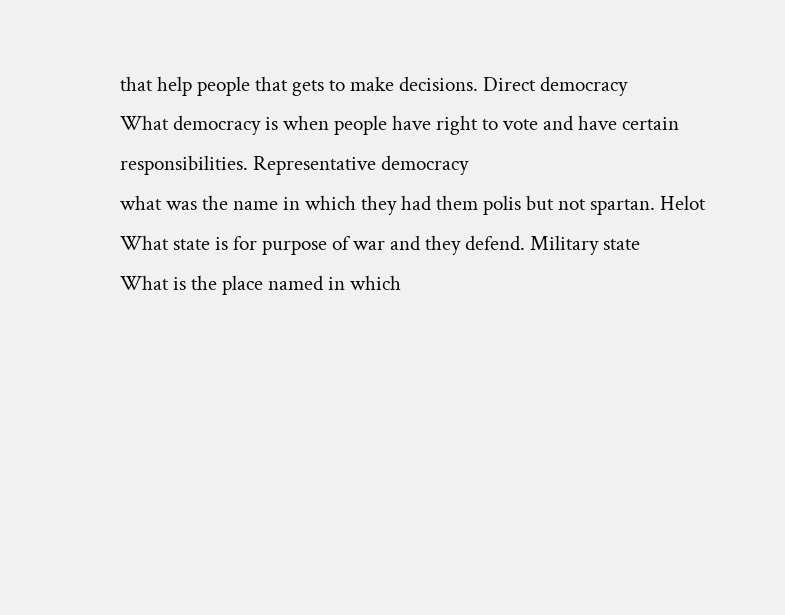that help people that gets to make decisions. Direct democracy
What democracy is when people have right to vote and have certain responsibilities. Representative democracy
what was the name in which they had them polis but not spartan. Helot
What state is for purpose of war and they defend. Military state
What is the place named in which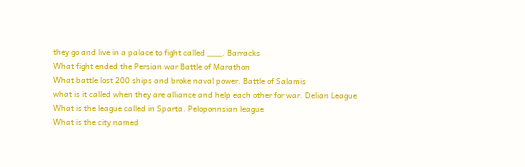they go and live in a palace to fight called ___. Barracks
What fight ended the Persian war Battle of Marathon
What battle lost 200 ships and broke naval power. Battle of Salamis
what is it called when they are alliance and help each other for war. Delian League
What is the league called in Sparta. Peloponnsian league
What is the city named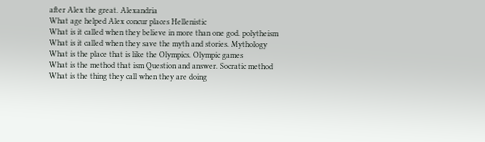after Alex the great. Alexandria
What age helped Alex concur places Hellenistic
What is it called when they believe in more than one god. polytheism
What is it called when they save the myth and stories. Mythology
What is the place that is like the Olympics. Olympic games
What is the method that ism Question and answer. Socratic method
What is the thing they call when they are doing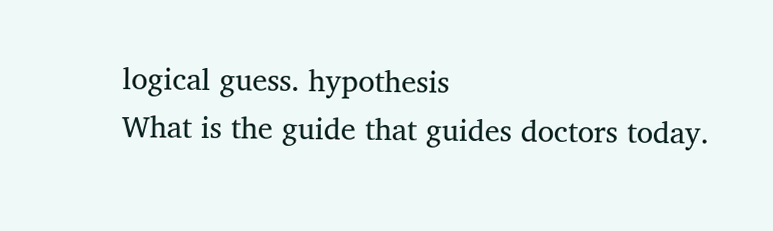logical guess. hypothesis
What is the guide that guides doctors today.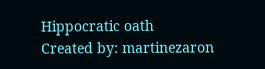Hippocratic oath
Created by: martinezaron